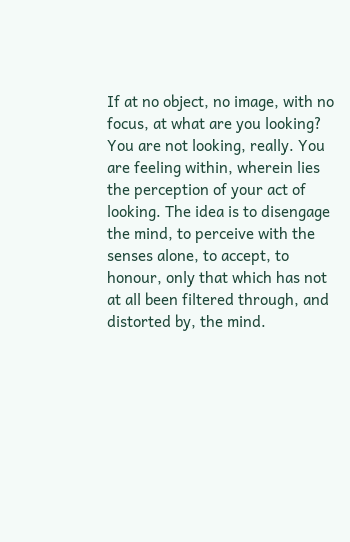If at no object, no image, with no focus, at what are you looking? You are not looking, really. You are feeling within, wherein lies the perception of your act of looking. The idea is to disengage the mind, to perceive with the senses alone, to accept, to honour, only that which has not at all been filtered through, and distorted by, the mind.